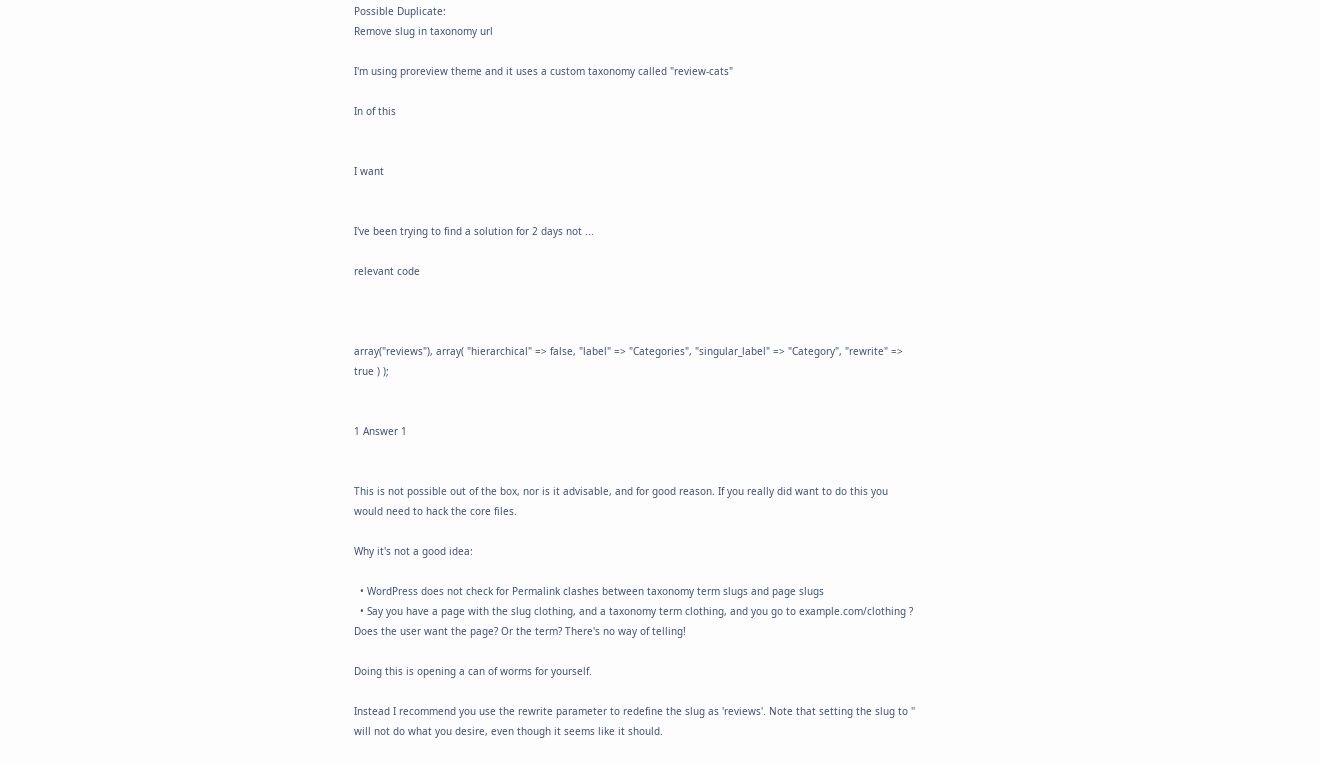Possible Duplicate:
Remove slug in taxonomy url

I'm using proreview theme and it uses a custom taxonomy called "review-cats"

In of this


I want


I've been trying to find a solution for 2 days not ...

relevant code



array("reviews"), array( "hierarchical" => false, "label" => "Categories", "singular_label" => "Category", "rewrite" => true ) );


1 Answer 1


This is not possible out of the box, nor is it advisable, and for good reason. If you really did want to do this you would need to hack the core files.

Why it's not a good idea:

  • WordPress does not check for Permalink clashes between taxonomy term slugs and page slugs
  • Say you have a page with the slug clothing, and a taxonomy term clothing, and you go to example.com/clothing ? Does the user want the page? Or the term? There's no way of telling!

Doing this is opening a can of worms for yourself.

Instead I recommend you use the rewrite parameter to redefine the slug as 'reviews'. Note that setting the slug to '' will not do what you desire, even though it seems like it should.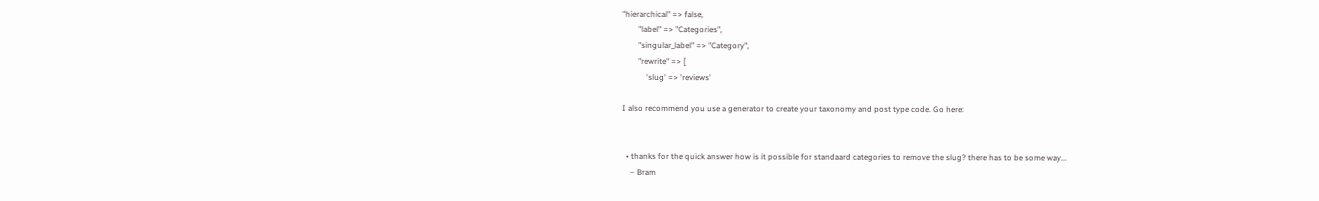"hierarchical" => false,
        "label" => "Categories",
        "singular_label" => "Category",
        "rewrite" => [
            'slug' => 'reviews'

I also recommend you use a generator to create your taxonomy and post type code. Go here:


  • thanks for the quick answer how is it possible for standaard categories to remove the slug? there has to be some way...
    – Bram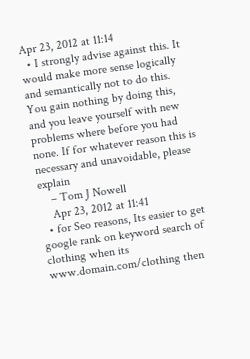Apr 23, 2012 at 11:14
  • I strongly advise against this. It would make more sense logically and semantically not to do this. You gain nothing by doing this, and you leave yourself with new problems where before you had none. If for whatever reason this is necessary and unavoidable, please explain
    – Tom J Nowell
    Apr 23, 2012 at 11:41
  • for Seo reasons, Its easier to get google rank on keyword search of clothing when its www.domain.com/clothing then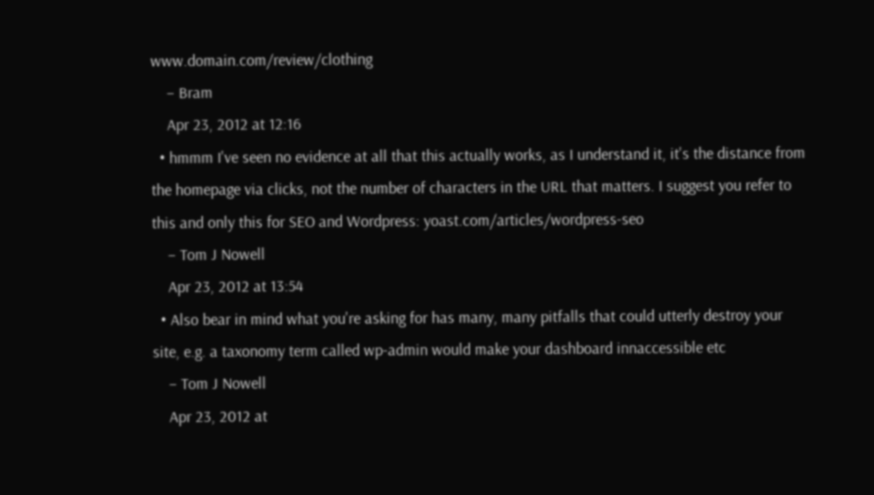www.domain.com/review/clothing
    – Bram
    Apr 23, 2012 at 12:16
  • hmmm I've seen no evidence at all that this actually works, as I understand it, it's the distance from the homepage via clicks, not the number of characters in the URL that matters. I suggest you refer to this and only this for SEO and Wordpress: yoast.com/articles/wordpress-seo
    – Tom J Nowell
    Apr 23, 2012 at 13:54
  • Also bear in mind what you're asking for has many, many pitfalls that could utterly destroy your site, e.g. a taxonomy term called wp-admin would make your dashboard innaccessible etc
    – Tom J Nowell
    Apr 23, 2012 at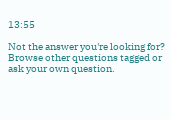13:55

Not the answer you're looking for? Browse other questions tagged or ask your own question.